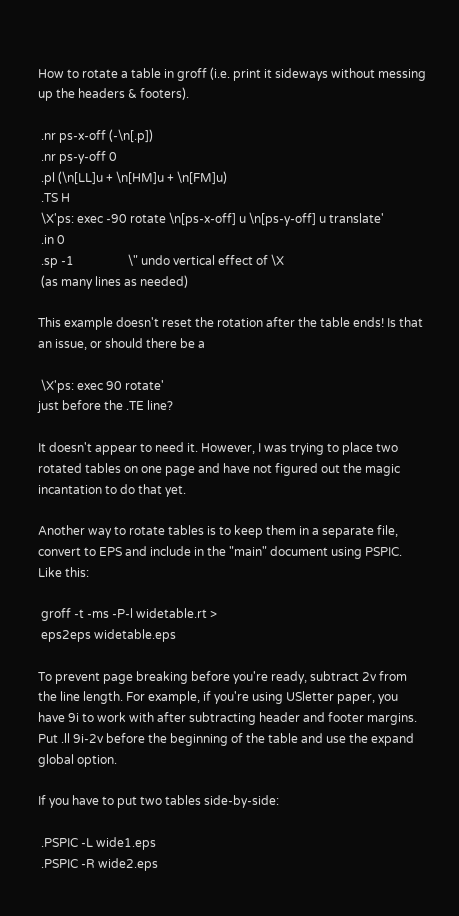How to rotate a table in groff (i.e. print it sideways without messing up the headers & footers).

 .nr ps-x-off (-\n[.p])
 .nr ps-y-off 0
 .pl (\n[LL]u + \n[HM]u + \n[FM]u)
 .TS H
 \X'ps: exec -90 rotate \n[ps-x-off] u \n[ps-y-off] u translate'
 .in 0
 .sp -1                  \" undo vertical effect of \X
 (as many lines as needed)

This example doesn't reset the rotation after the table ends! Is that an issue, or should there be a

 \X'ps: exec 90 rotate'
just before the .TE line?

It doesn't appear to need it. However, I was trying to place two rotated tables on one page and have not figured out the magic incantation to do that yet.

Another way to rotate tables is to keep them in a separate file, convert to EPS and include in the "main" document using PSPIC. Like this:

 groff -t -ms -P-l widetable.rt >
 eps2eps widetable.eps

To prevent page breaking before you're ready, subtract 2v from the line length. For example, if you're using USletter paper, you have 9i to work with after subtracting header and footer margins. Put .ll 9i-2v before the beginning of the table and use the expand global option.

If you have to put two tables side-by-side:

 .PSPIC -L wide1.eps
 .PSPIC -R wide2.eps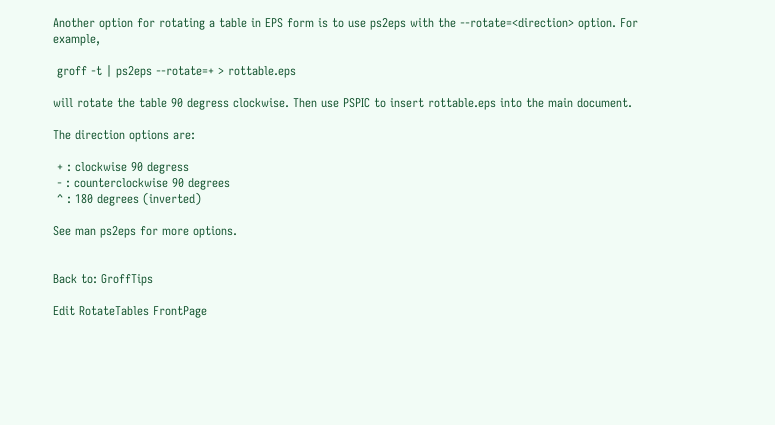Another option for rotating a table in EPS form is to use ps2eps with the --rotate=<direction> option. For example,

 groff -t | ps2eps --rotate=+ > rottable.eps

will rotate the table 90 degress clockwise. Then use PSPIC to insert rottable.eps into the main document.

The direction options are:

 + : clockwise 90 degress
 - : counterclockwise 90 degrees
 ^ : 180 degrees (inverted)

See man ps2eps for more options.


Back to: GroffTips

Edit RotateTables FrontPage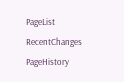PageList RecentChanges PageHistory